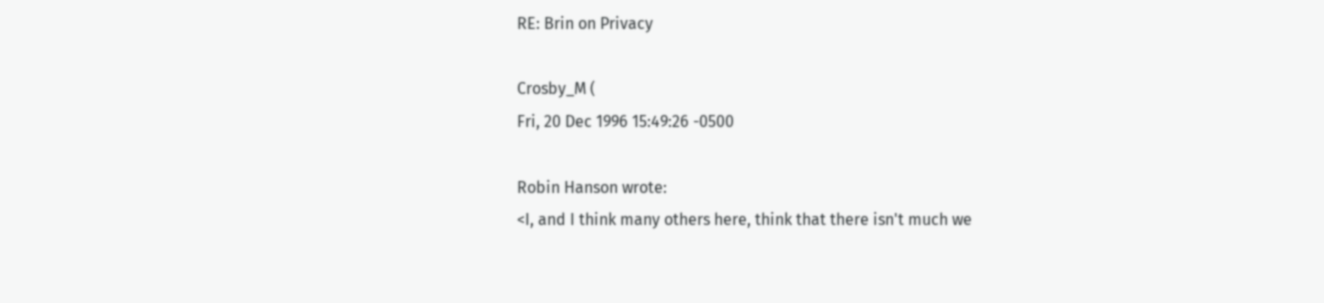RE: Brin on Privacy

Crosby_M (
Fri, 20 Dec 1996 15:49:26 -0500

Robin Hanson wrote:
<I, and I think many others here, think that there isn't much we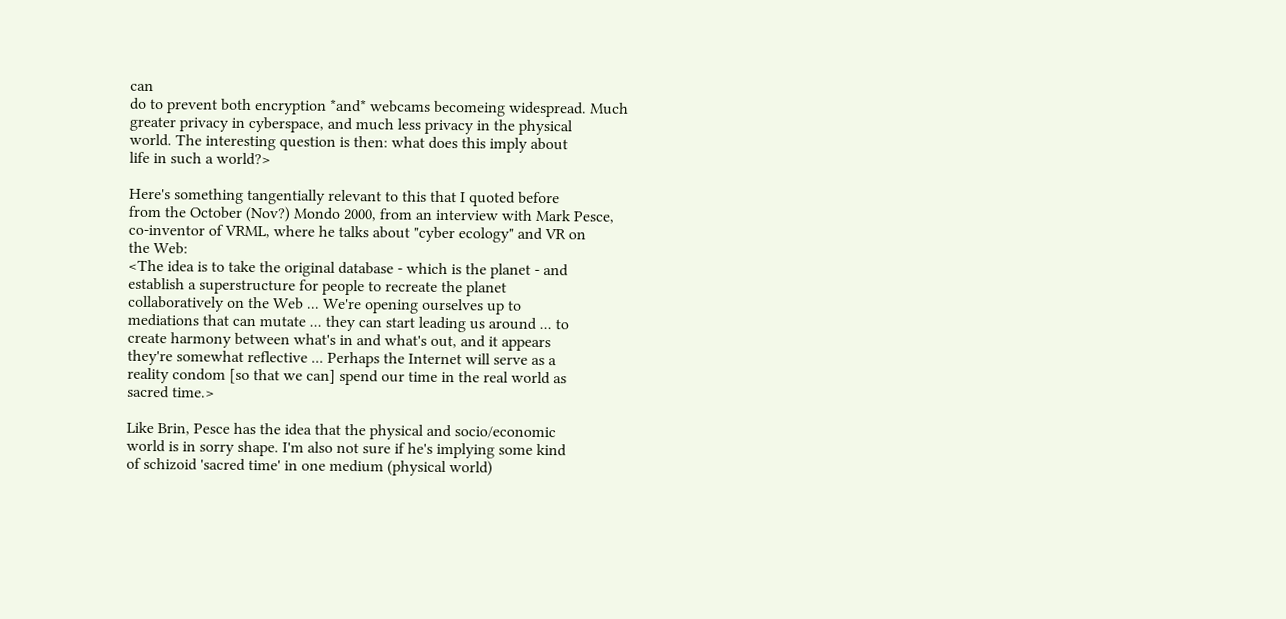can
do to prevent both encryption *and* webcams becomeing widespread. Much
greater privacy in cyberspace, and much less privacy in the physical
world. The interesting question is then: what does this imply about
life in such a world?>

Here's something tangentially relevant to this that I quoted before
from the October (Nov?) Mondo 2000, from an interview with Mark Pesce,
co-inventor of VRML, where he talks about "cyber ecology" and VR on
the Web:
<The idea is to take the original database - which is the planet - and
establish a superstructure for people to recreate the planet
collaboratively on the Web ... We're opening ourselves up to
mediations that can mutate ... they can start leading us around ... to
create harmony between what's in and what's out, and it appears
they're somewhat reflective ... Perhaps the Internet will serve as a
reality condom [so that we can] spend our time in the real world as
sacred time.>

Like Brin, Pesce has the idea that the physical and socio/economic
world is in sorry shape. I'm also not sure if he's implying some kind
of schizoid 'sacred time' in one medium (physical world)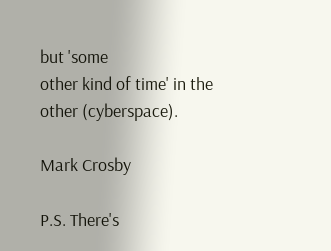but 'some
other kind of time' in the other (cyberspace).

Mark Crosby

P.S. There's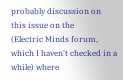probably discussion on this issue on the
(Electric Minds forum, which I haven't checked in a while) where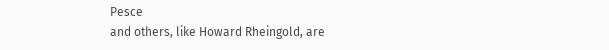Pesce
and others, like Howard Rheingold, are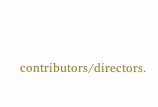contributors/directors.